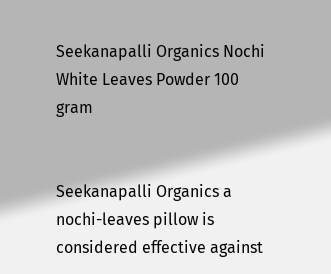Seekanapalli Organics Nochi White Leaves Powder 100 gram


Seekanapalli Organics a nochi-leaves pillow is considered effective against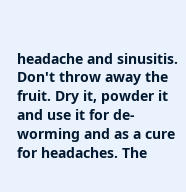headache and sinusitis. Don't throw away the fruit. Dry it, powder it and use it for de-worming and as a cure for headaches. The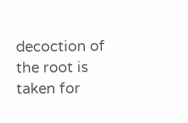decoction of the root is taken for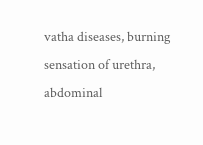vatha diseases, burning sensation of urethra, abdominal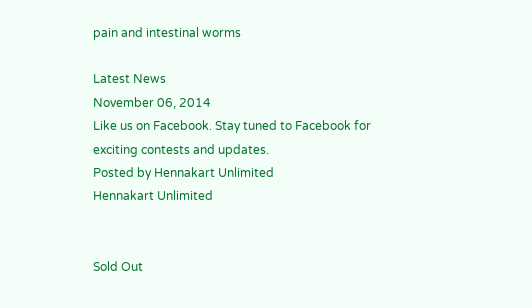pain and intestinal worms

Latest News
November 06, 2014
Like us on Facebook. Stay tuned to Facebook for exciting contests and updates.
Posted by Hennakart Unlimited
Hennakart Unlimited


Sold Out